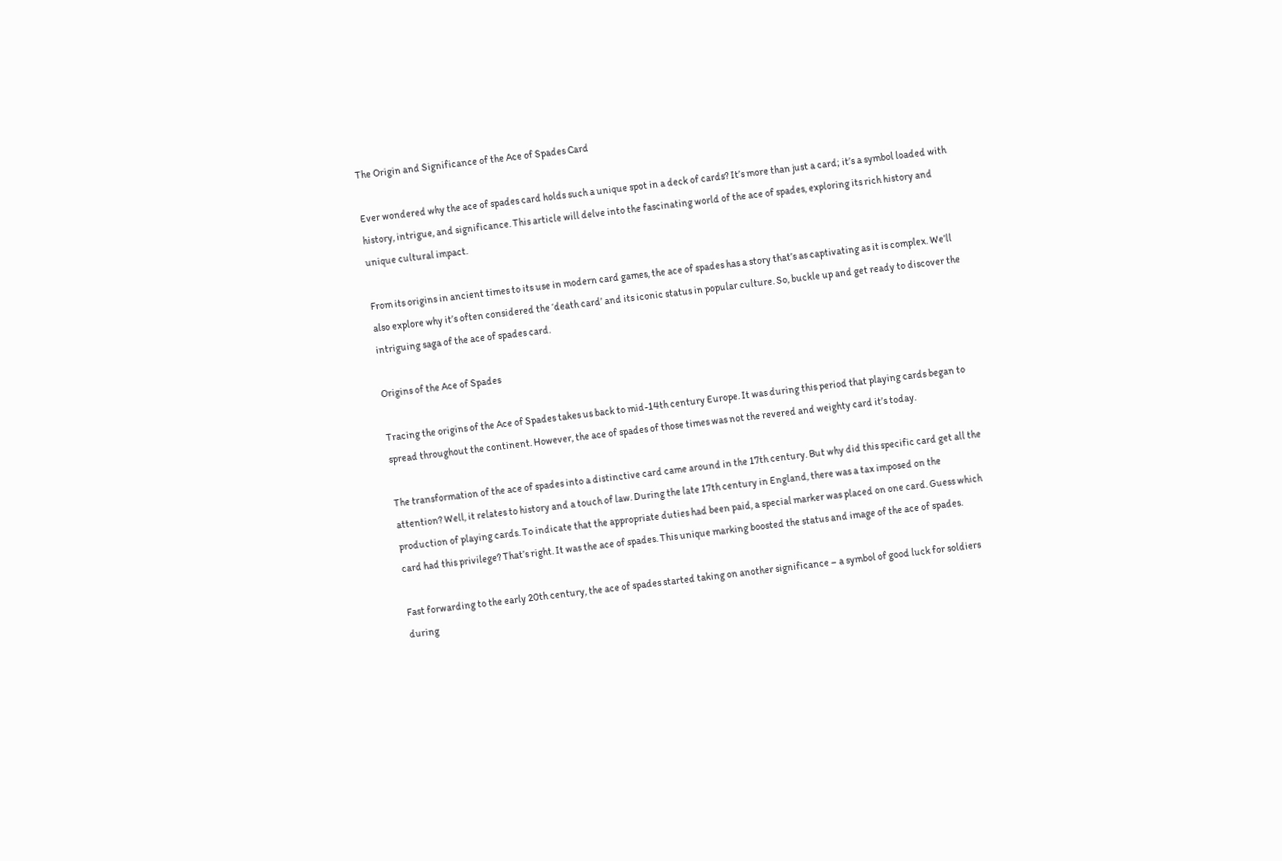The Origin and Significance of the Ace of Spades Card

Ever wondered why the ace of spades card holds such a unique spot in a deck of cards? It’s more than just a card; it’s a symbol loaded with history, intrigue, and significance. This article will delve into the fascinating world of the ace of spades, exploring its rich history and unique cultural impact.

From its origins in ancient times to its use in modern card games, the ace of spades has a story that’s as captivating as it is complex. We’ll also explore why it’s often considered the ‘death card’ and its iconic status in popular culture. So, buckle up and get ready to discover the intriguing saga of the ace of spades card.

Origins of the Ace of Spades

Tracing the origins of the Ace of Spades takes us back to mid-14th century Europe. It was during this period that playing cards began to spread throughout the continent. However, the ace of spades of those times was not the revered and weighty card it’s today.

The transformation of the ace of spades into a distinctive card came around in the 17th century. But why did this specific card get all the attention? Well, it relates to history and a touch of law. During the late 17th century in England, there was a tax imposed on the production of playing cards. To indicate that the appropriate duties had been paid, a special marker was placed on one card. Guess which card had this privilege? That’s right. It was the ace of spades. This unique marking boosted the status and image of the ace of spades.

Fast forwarding to the early 20th century, the ace of spades started taking on another significance – a symbol of good luck for soldiers during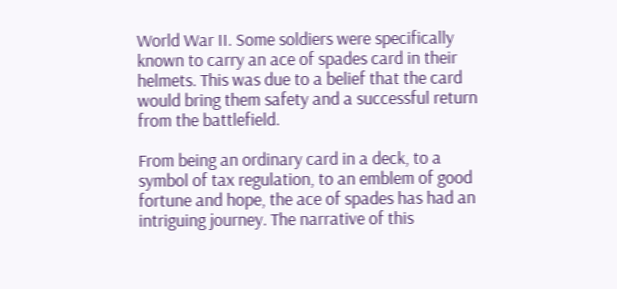World War II. Some soldiers were specifically known to carry an ace of spades card in their helmets. This was due to a belief that the card would bring them safety and a successful return from the battlefield.

From being an ordinary card in a deck, to a symbol of tax regulation, to an emblem of good fortune and hope, the ace of spades has had an intriguing journey. The narrative of this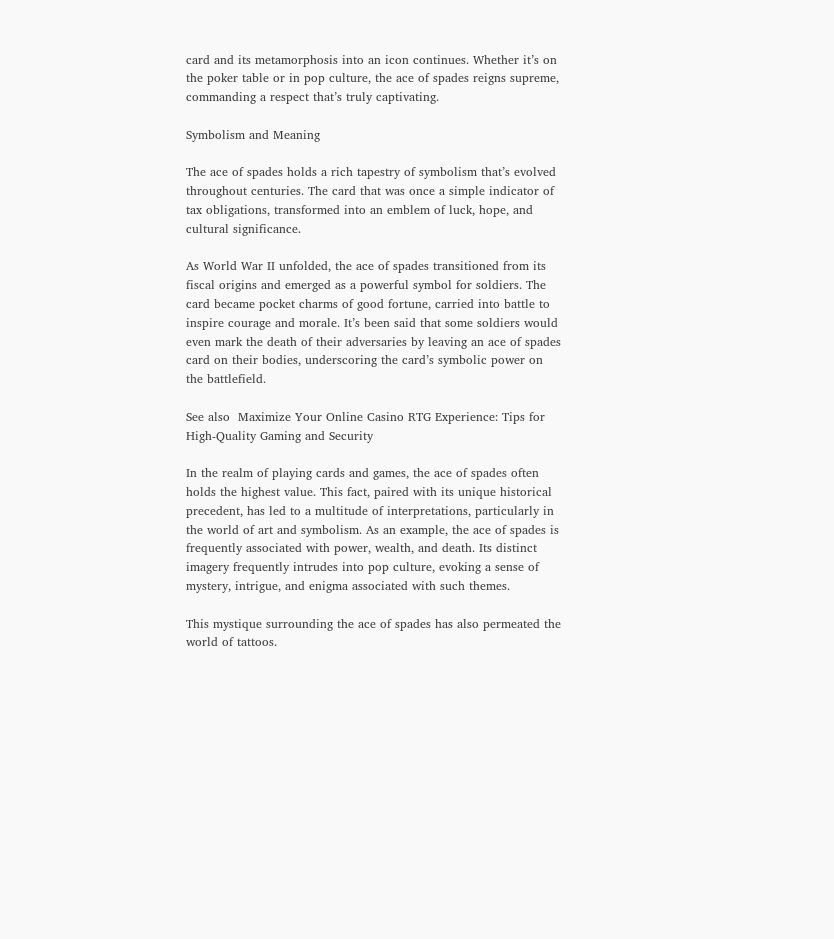card and its metamorphosis into an icon continues. Whether it’s on the poker table or in pop culture, the ace of spades reigns supreme, commanding a respect that’s truly captivating.

Symbolism and Meaning

The ace of spades holds a rich tapestry of symbolism that’s evolved throughout centuries. The card that was once a simple indicator of tax obligations, transformed into an emblem of luck, hope, and cultural significance.

As World War II unfolded, the ace of spades transitioned from its fiscal origins and emerged as a powerful symbol for soldiers. The card became pocket charms of good fortune, carried into battle to inspire courage and morale. It’s been said that some soldiers would even mark the death of their adversaries by leaving an ace of spades card on their bodies, underscoring the card’s symbolic power on the battlefield.

See also  Maximize Your Online Casino RTG Experience: Tips for High-Quality Gaming and Security

In the realm of playing cards and games, the ace of spades often holds the highest value. This fact, paired with its unique historical precedent, has led to a multitude of interpretations, particularly in the world of art and symbolism. As an example, the ace of spades is frequently associated with power, wealth, and death. Its distinct imagery frequently intrudes into pop culture, evoking a sense of mystery, intrigue, and enigma associated with such themes.

This mystique surrounding the ace of spades has also permeated the world of tattoos.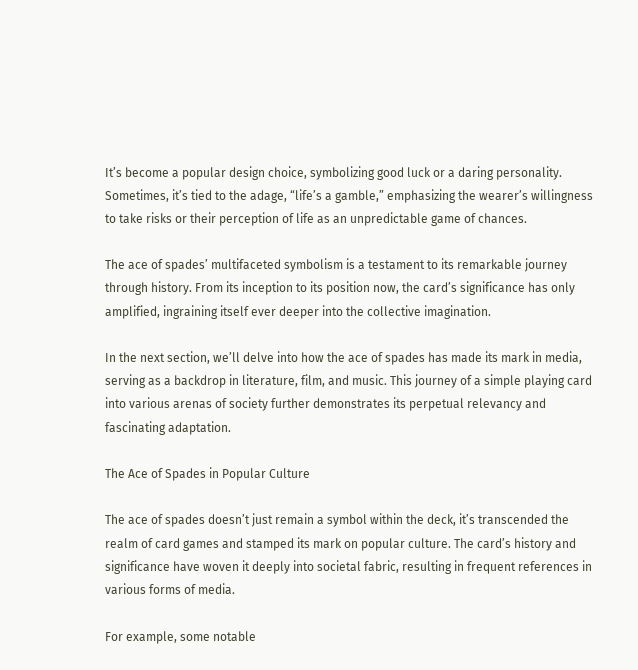It’s become a popular design choice, symbolizing good luck or a daring personality. Sometimes, it’s tied to the adage, “life’s a gamble,” emphasizing the wearer’s willingness to take risks or their perception of life as an unpredictable game of chances.

The ace of spades’ multifaceted symbolism is a testament to its remarkable journey through history. From its inception to its position now, the card’s significance has only amplified, ingraining itself ever deeper into the collective imagination.

In the next section, we’ll delve into how the ace of spades has made its mark in media, serving as a backdrop in literature, film, and music. This journey of a simple playing card into various arenas of society further demonstrates its perpetual relevancy and fascinating adaptation.

The Ace of Spades in Popular Culture

The ace of spades doesn’t just remain a symbol within the deck, it’s transcended the realm of card games and stamped its mark on popular culture. The card’s history and significance have woven it deeply into societal fabric, resulting in frequent references in various forms of media.

For example, some notable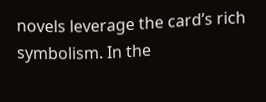novels leverage the card’s rich symbolism. In the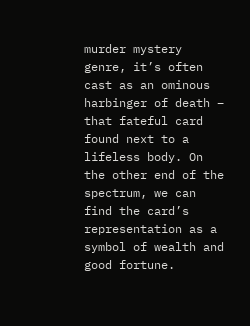murder mystery genre, it’s often cast as an ominous harbinger of death – that fateful card found next to a lifeless body. On the other end of the spectrum, we can find the card’s representation as a symbol of wealth and good fortune.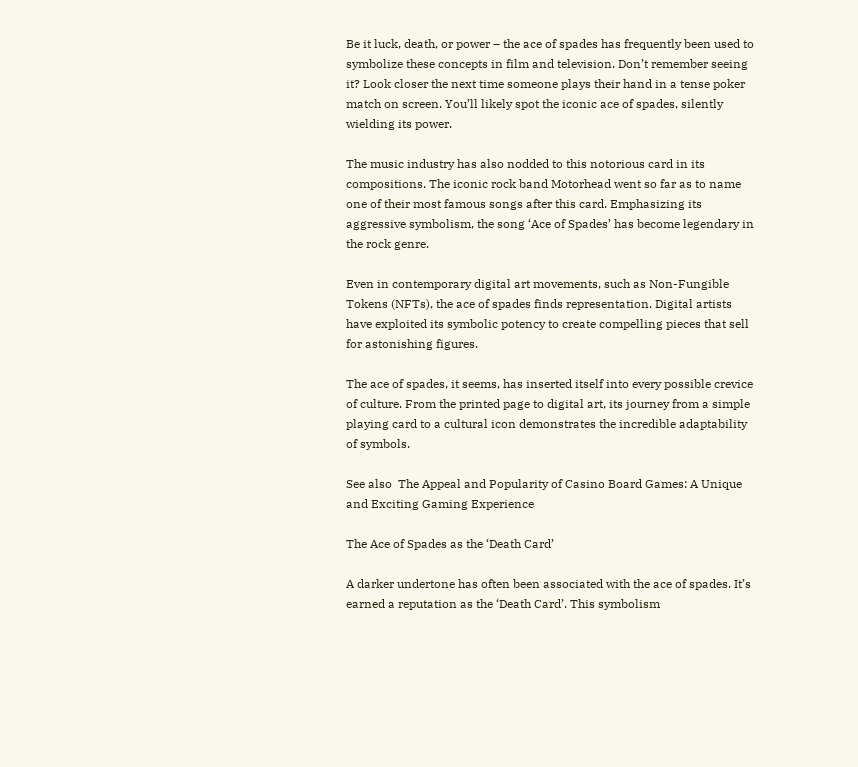Be it luck, death, or power – the ace of spades has frequently been used to symbolize these concepts in film and television. Don’t remember seeing it? Look closer the next time someone plays their hand in a tense poker match on screen. You’ll likely spot the iconic ace of spades, silently wielding its power.

The music industry has also nodded to this notorious card in its compositions. The iconic rock band Motorhead went so far as to name one of their most famous songs after this card. Emphasizing its aggressive symbolism, the song ‘Ace of Spades’ has become legendary in the rock genre.

Even in contemporary digital art movements, such as Non-Fungible Tokens (NFTs), the ace of spades finds representation. Digital artists have exploited its symbolic potency to create compelling pieces that sell for astonishing figures.

The ace of spades, it seems, has inserted itself into every possible crevice of culture. From the printed page to digital art, its journey from a simple playing card to a cultural icon demonstrates the incredible adaptability of symbols.

See also  The Appeal and Popularity of Casino Board Games: A Unique and Exciting Gaming Experience

The Ace of Spades as the ‘Death Card’

A darker undertone has often been associated with the ace of spades. It’s earned a reputation as the ‘Death Card’. This symbolism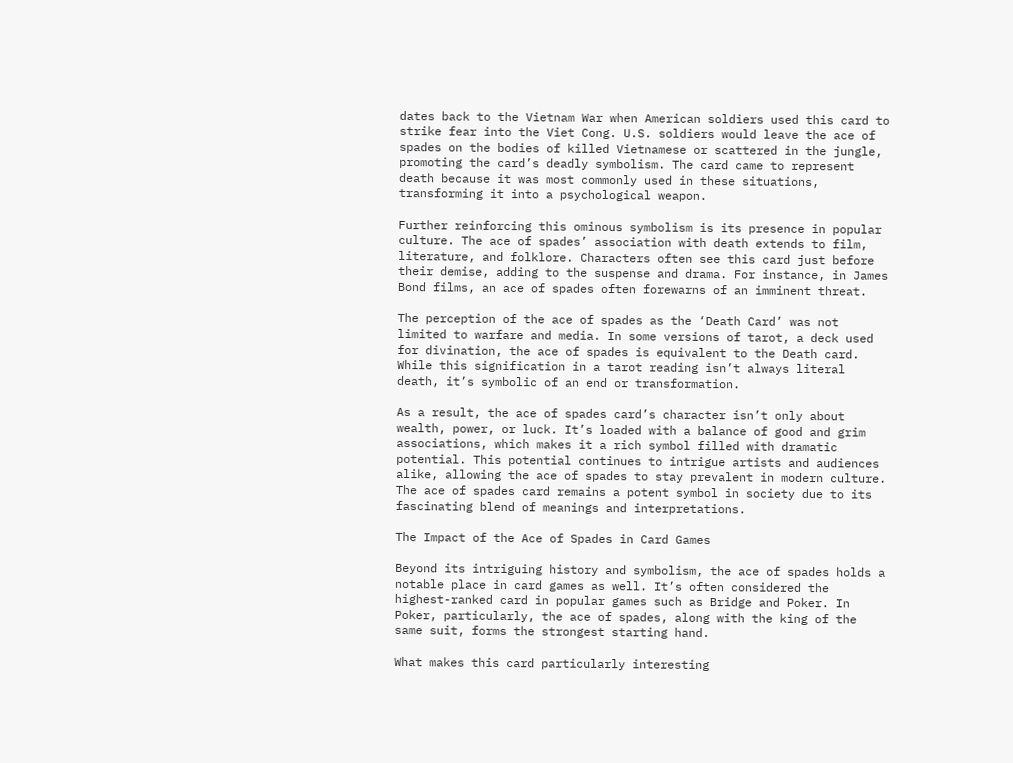dates back to the Vietnam War when American soldiers used this card to strike fear into the Viet Cong. U.S. soldiers would leave the ace of spades on the bodies of killed Vietnamese or scattered in the jungle, promoting the card’s deadly symbolism. The card came to represent death because it was most commonly used in these situations, transforming it into a psychological weapon.

Further reinforcing this ominous symbolism is its presence in popular culture. The ace of spades’ association with death extends to film, literature, and folklore. Characters often see this card just before their demise, adding to the suspense and drama. For instance, in James Bond films, an ace of spades often forewarns of an imminent threat.

The perception of the ace of spades as the ‘Death Card’ was not limited to warfare and media. In some versions of tarot, a deck used for divination, the ace of spades is equivalent to the Death card. While this signification in a tarot reading isn’t always literal death, it’s symbolic of an end or transformation.

As a result, the ace of spades card’s character isn’t only about wealth, power, or luck. It’s loaded with a balance of good and grim associations, which makes it a rich symbol filled with dramatic potential. This potential continues to intrigue artists and audiences alike, allowing the ace of spades to stay prevalent in modern culture. The ace of spades card remains a potent symbol in society due to its fascinating blend of meanings and interpretations.

The Impact of the Ace of Spades in Card Games

Beyond its intriguing history and symbolism, the ace of spades holds a notable place in card games as well. It’s often considered the highest-ranked card in popular games such as Bridge and Poker. In Poker, particularly, the ace of spades, along with the king of the same suit, forms the strongest starting hand.

What makes this card particularly interesting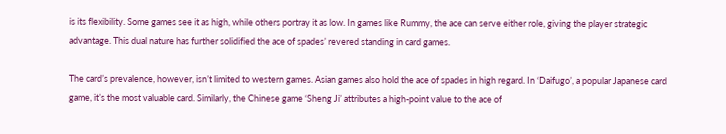is its flexibility. Some games see it as high, while others portray it as low. In games like Rummy, the ace can serve either role, giving the player strategic advantage. This dual nature has further solidified the ace of spades’ revered standing in card games.

The card’s prevalence, however, isn’t limited to western games. Asian games also hold the ace of spades in high regard. In ‘Daifugo’, a popular Japanese card game, it’s the most valuable card. Similarly, the Chinese game ‘Sheng Ji’ attributes a high-point value to the ace of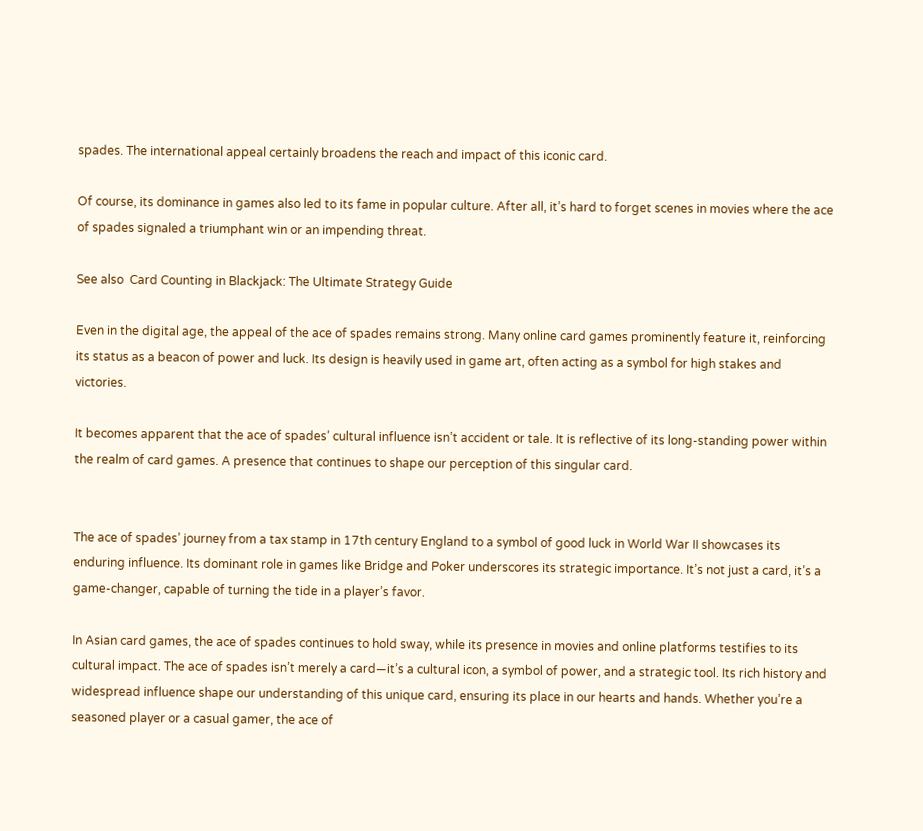spades. The international appeal certainly broadens the reach and impact of this iconic card.

Of course, its dominance in games also led to its fame in popular culture. After all, it’s hard to forget scenes in movies where the ace of spades signaled a triumphant win or an impending threat.

See also  Card Counting in Blackjack: The Ultimate Strategy Guide

Even in the digital age, the appeal of the ace of spades remains strong. Many online card games prominently feature it, reinforcing its status as a beacon of power and luck. Its design is heavily used in game art, often acting as a symbol for high stakes and victories.

It becomes apparent that the ace of spades’ cultural influence isn’t accident or tale. It is reflective of its long-standing power within the realm of card games. A presence that continues to shape our perception of this singular card.


The ace of spades’ journey from a tax stamp in 17th century England to a symbol of good luck in World War II showcases its enduring influence. Its dominant role in games like Bridge and Poker underscores its strategic importance. It’s not just a card, it’s a game-changer, capable of turning the tide in a player’s favor.

In Asian card games, the ace of spades continues to hold sway, while its presence in movies and online platforms testifies to its cultural impact. The ace of spades isn’t merely a card—it’s a cultural icon, a symbol of power, and a strategic tool. Its rich history and widespread influence shape our understanding of this unique card, ensuring its place in our hearts and hands. Whether you’re a seasoned player or a casual gamer, the ace of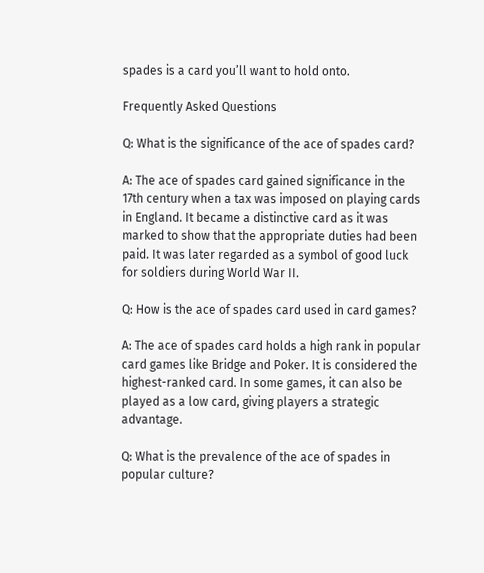spades is a card you’ll want to hold onto.

Frequently Asked Questions

Q: What is the significance of the ace of spades card?

A: The ace of spades card gained significance in the 17th century when a tax was imposed on playing cards in England. It became a distinctive card as it was marked to show that the appropriate duties had been paid. It was later regarded as a symbol of good luck for soldiers during World War II.

Q: How is the ace of spades card used in card games?

A: The ace of spades card holds a high rank in popular card games like Bridge and Poker. It is considered the highest-ranked card. In some games, it can also be played as a low card, giving players a strategic advantage.

Q: What is the prevalence of the ace of spades in popular culture?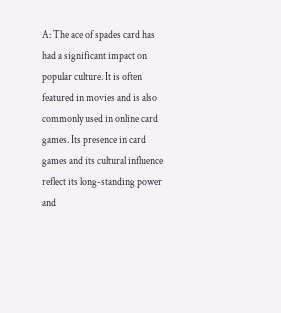A: The ace of spades card has had a significant impact on popular culture. It is often featured in movies and is also commonly used in online card games. Its presence in card games and its cultural influence reflect its long-standing power and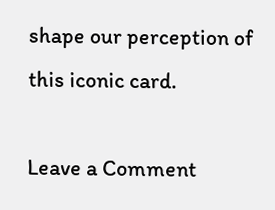shape our perception of this iconic card.

Leave a Comment